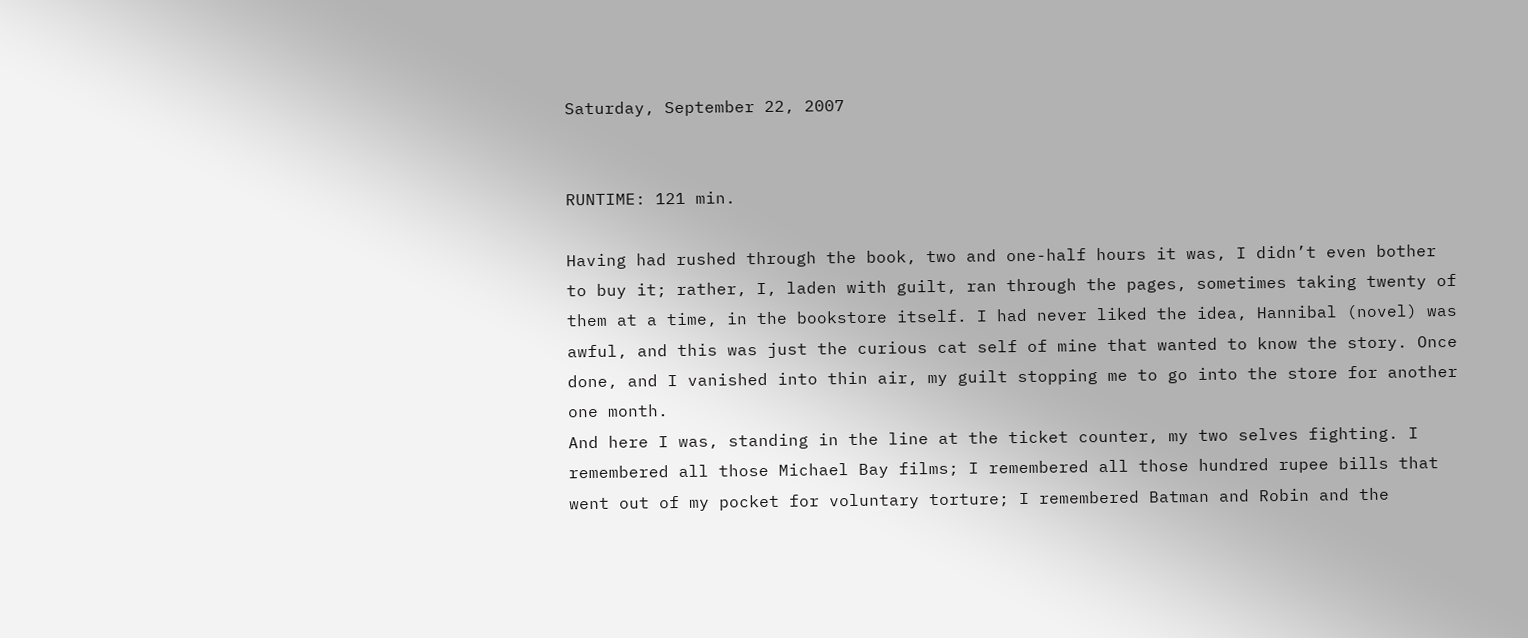Saturday, September 22, 2007


RUNTIME: 121 min.

Having had rushed through the book, two and one-half hours it was, I didn’t even bother to buy it; rather, I, laden with guilt, ran through the pages, sometimes taking twenty of them at a time, in the bookstore itself. I had never liked the idea, Hannibal (novel) was awful, and this was just the curious cat self of mine that wanted to know the story. Once done, and I vanished into thin air, my guilt stopping me to go into the store for another one month.
And here I was, standing in the line at the ticket counter, my two selves fighting. I remembered all those Michael Bay films; I remembered all those hundred rupee bills that went out of my pocket for voluntary torture; I remembered Batman and Robin and the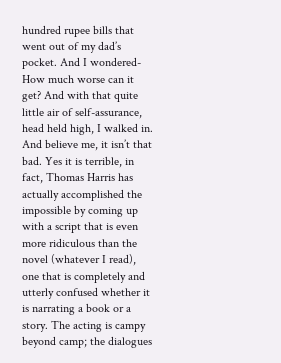hundred rupee bills that went out of my dad’s pocket. And I wondered- How much worse can it get? And with that quite little air of self-assurance, head held high, I walked in.
And believe me, it isn’t that bad. Yes it is terrible, in fact, Thomas Harris has actually accomplished the impossible by coming up with a script that is even more ridiculous than the novel (whatever I read), one that is completely and utterly confused whether it is narrating a book or a story. The acting is campy beyond camp; the dialogues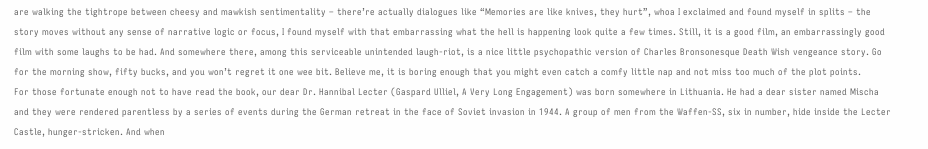are walking the tightrope between cheesy and mawkish sentimentality – there’re actually dialogues like “Memories are like knives, they hurt”, whoa I exclaimed and found myself in splits – the story moves without any sense of narrative logic or focus, I found myself with that embarrassing what the hell is happening look quite a few times. Still, it is a good film, an embarrassingly good film with some laughs to be had. And somewhere there, among this serviceable unintended laugh-riot, is a nice little psychopathic version of Charles Bronsonesque Death Wish vengeance story. Go for the morning show, fifty bucks, and you won’t regret it one wee bit. Believe me, it is boring enough that you might even catch a comfy little nap and not miss too much of the plot points.
For those fortunate enough not to have read the book, our dear Dr. Hannibal Lecter (Gaspard Ulliel, A Very Long Engagement) was born somewhere in Lithuania. He had a dear sister named Mischa and they were rendered parentless by a series of events during the German retreat in the face of Soviet invasion in 1944. A group of men from the Waffen-SS, six in number, hide inside the Lecter Castle, hunger-stricken. And when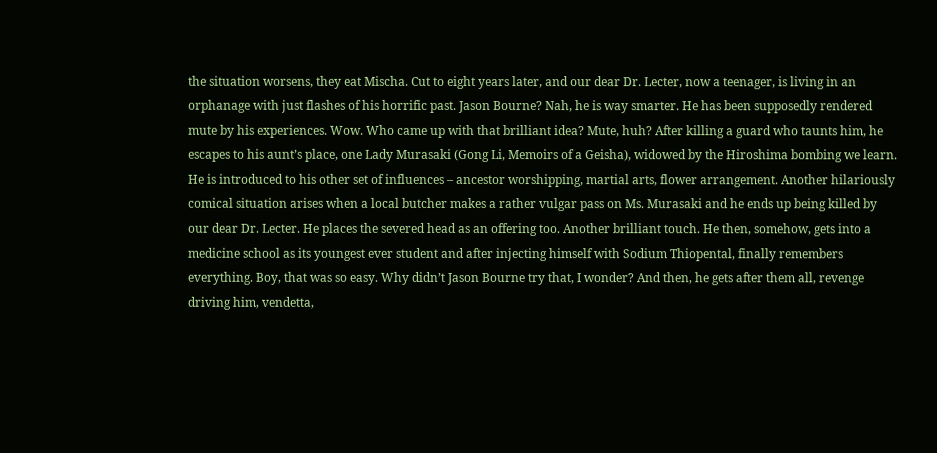the situation worsens, they eat Mischa. Cut to eight years later, and our dear Dr. Lecter, now a teenager, is living in an orphanage with just flashes of his horrific past. Jason Bourne? Nah, he is way smarter. He has been supposedly rendered mute by his experiences. Wow. Who came up with that brilliant idea? Mute, huh? After killing a guard who taunts him, he escapes to his aunt’s place, one Lady Murasaki (Gong Li, Memoirs of a Geisha), widowed by the Hiroshima bombing we learn. He is introduced to his other set of influences – ancestor worshipping, martial arts, flower arrangement. Another hilariously comical situation arises when a local butcher makes a rather vulgar pass on Ms. Murasaki and he ends up being killed by our dear Dr. Lecter. He places the severed head as an offering too. Another brilliant touch. He then, somehow, gets into a medicine school as its youngest ever student and after injecting himself with Sodium Thiopental, finally remembers everything. Boy, that was so easy. Why didn’t Jason Bourne try that, I wonder? And then, he gets after them all, revenge driving him, vendetta,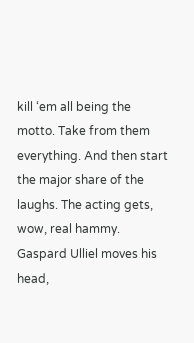kill ‘em all being the motto. Take from them everything. And then start the major share of the laughs. The acting gets, wow, real hammy. Gaspard Ulliel moves his head,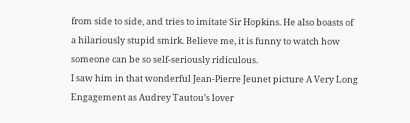from side to side, and tries to imitate Sir Hopkins. He also boasts of a hilariously stupid smirk. Believe me, it is funny to watch how someone can be so self-seriously ridiculous.
I saw him in that wonderful Jean-Pierre Jeunet picture A Very Long Engagement as Audrey Tautou’s lover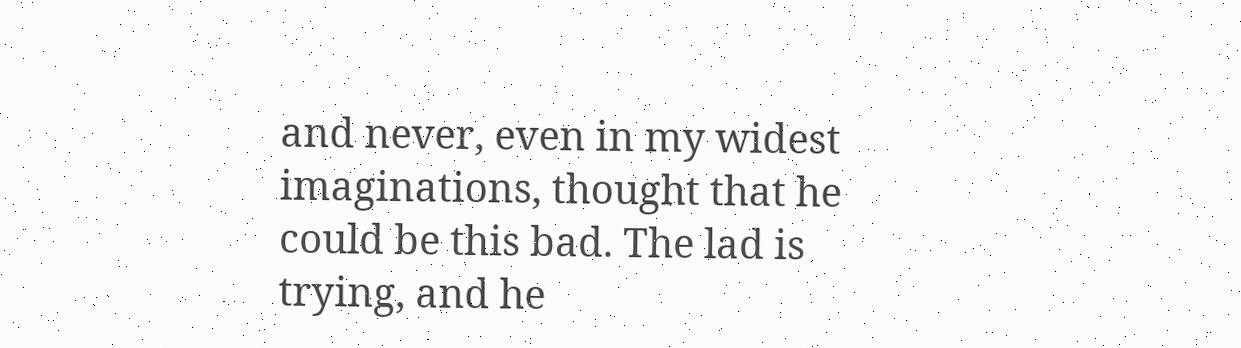and never, even in my widest imaginations, thought that he could be this bad. The lad is trying, and he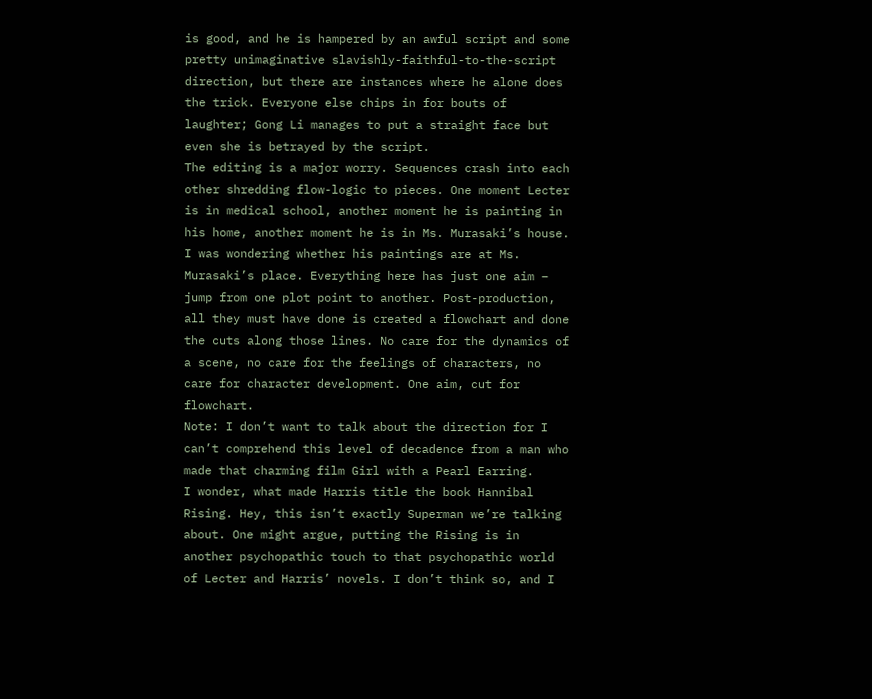is good, and he is hampered by an awful script and some pretty unimaginative slavishly-faithful-to-the-script direction, but there are instances where he alone does the trick. Everyone else chips in for bouts of laughter; Gong Li manages to put a straight face but even she is betrayed by the script.
The editing is a major worry. Sequences crash into each other shredding flow-logic to pieces. One moment Lecter is in medical school, another moment he is painting in his home, another moment he is in Ms. Murasaki’s house. I was wondering whether his paintings are at Ms. Murasaki’s place. Everything here has just one aim – jump from one plot point to another. Post-production, all they must have done is created a flowchart and done the cuts along those lines. No care for the dynamics of a scene, no care for the feelings of characters, no care for character development. One aim, cut for flowchart.
Note: I don’t want to talk about the direction for I can’t comprehend this level of decadence from a man who made that charming film Girl with a Pearl Earring.
I wonder, what made Harris title the book Hannibal Rising. Hey, this isn’t exactly Superman we’re talking about. One might argue, putting the Rising is in another psychopathic touch to that psychopathic world of Lecter and Harris’ novels. I don’t think so, and I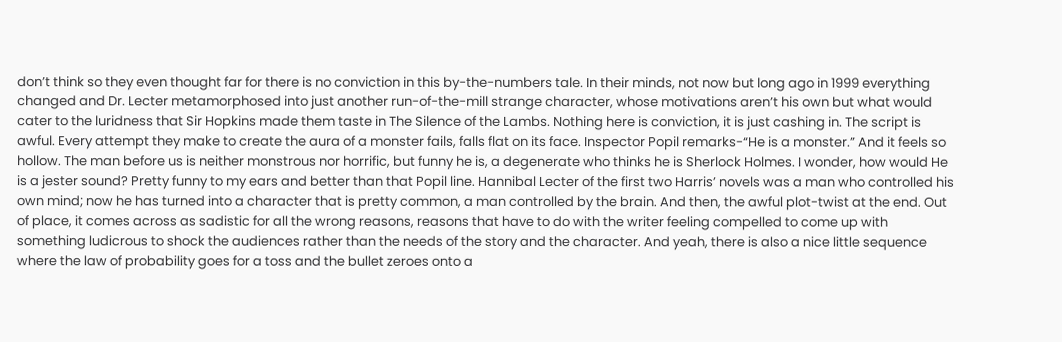don’t think so they even thought far for there is no conviction in this by-the-numbers tale. In their minds, not now but long ago in 1999 everything changed and Dr. Lecter metamorphosed into just another run-of-the-mill strange character, whose motivations aren’t his own but what would cater to the luridness that Sir Hopkins made them taste in The Silence of the Lambs. Nothing here is conviction, it is just cashing in. The script is awful. Every attempt they make to create the aura of a monster fails, falls flat on its face. Inspector Popil remarks-“He is a monster.” And it feels so hollow. The man before us is neither monstrous nor horrific, but funny he is, a degenerate who thinks he is Sherlock Holmes. I wonder, how would He is a jester sound? Pretty funny to my ears and better than that Popil line. Hannibal Lecter of the first two Harris’ novels was a man who controlled his own mind; now he has turned into a character that is pretty common, a man controlled by the brain. And then, the awful plot-twist at the end. Out of place, it comes across as sadistic for all the wrong reasons, reasons that have to do with the writer feeling compelled to come up with something ludicrous to shock the audiences rather than the needs of the story and the character. And yeah, there is also a nice little sequence where the law of probability goes for a toss and the bullet zeroes onto a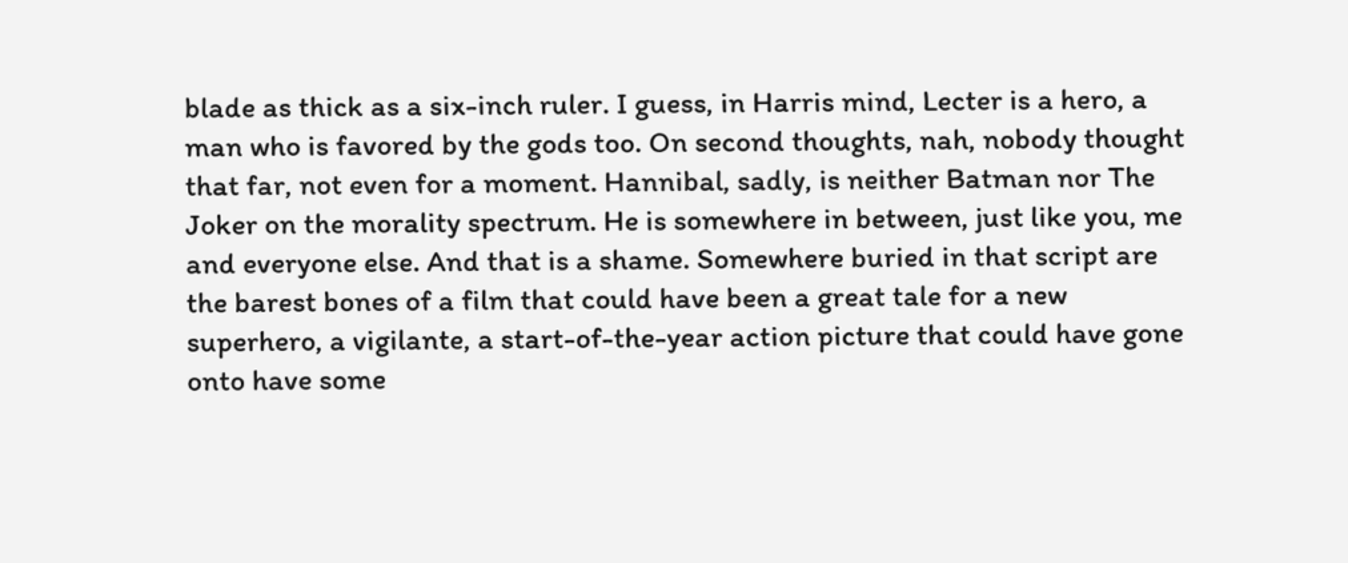blade as thick as a six-inch ruler. I guess, in Harris mind, Lecter is a hero, a man who is favored by the gods too. On second thoughts, nah, nobody thought that far, not even for a moment. Hannibal, sadly, is neither Batman nor The Joker on the morality spectrum. He is somewhere in between, just like you, me and everyone else. And that is a shame. Somewhere buried in that script are the barest bones of a film that could have been a great tale for a new superhero, a vigilante, a start-of-the-year action picture that could have gone onto have some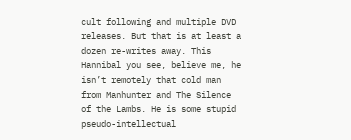cult following and multiple DVD releases. But that is at least a dozen re-writes away. This Hannibal you see, believe me, he isn’t remotely that cold man from Manhunter and The Silence of the Lambs. He is some stupid pseudo-intellectual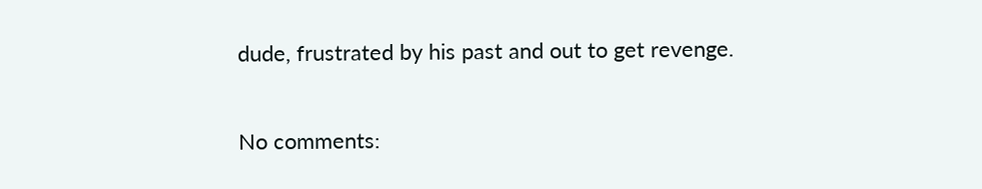dude, frustrated by his past and out to get revenge.

No comments: